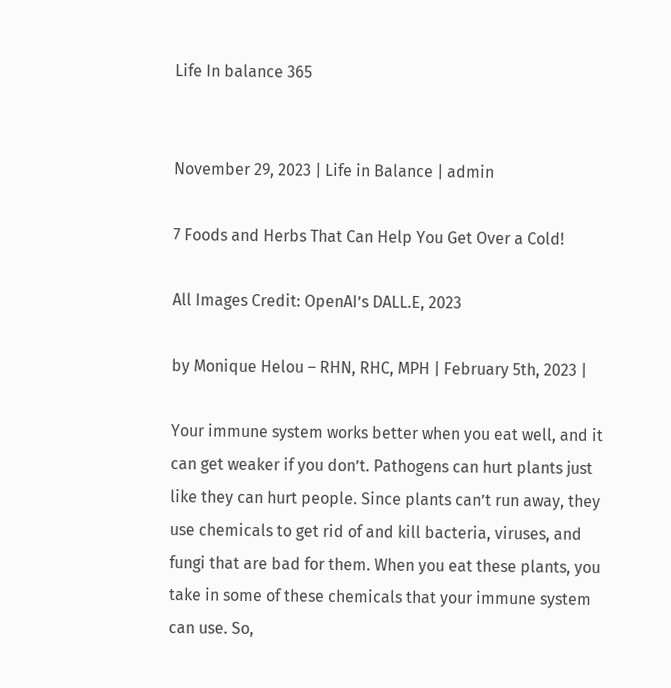Life In balance 365


November 29, 2023 | Life in Balance | admin

7 Foods and Herbs That Can Help You Get Over a Cold!

All Images Credit: OpenAI’s DALL.E, 2023

by Monique Helou – RHN, RHC, MPH | February 5th, 2023 |

Your immune system works better when you eat well, and it can get weaker if you don’t. Pathogens can hurt plants just like they can hurt people. Since plants can’t run away, they use chemicals to get rid of and kill bacteria, viruses, and fungi that are bad for them. When you eat these plants, you take in some of these chemicals that your immune system can use. So,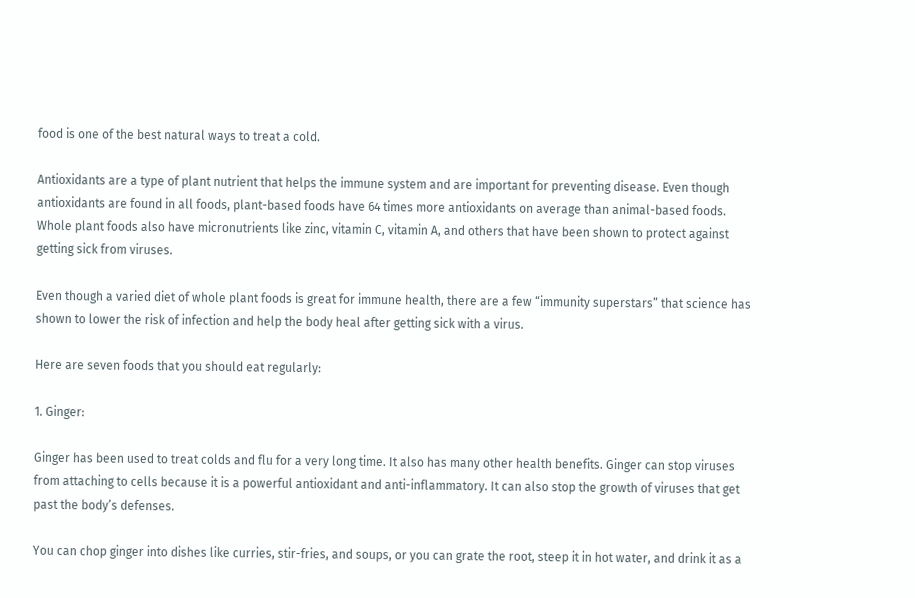food is one of the best natural ways to treat a cold.

Antioxidants are a type of plant nutrient that helps the immune system and are important for preventing disease. Even though antioxidants are found in all foods, plant-based foods have 64 times more antioxidants on average than animal-based foods. Whole plant foods also have micronutrients like zinc, vitamin C, vitamin A, and others that have been shown to protect against getting sick from viruses.

Even though a varied diet of whole plant foods is great for immune health, there are a few “immunity superstars” that science has shown to lower the risk of infection and help the body heal after getting sick with a virus.

Here are seven foods that you should eat regularly:

1. Ginger:

Ginger has been used to treat colds and flu for a very long time. It also has many other health benefits. Ginger can stop viruses from attaching to cells because it is a powerful antioxidant and anti-inflammatory. It can also stop the growth of viruses that get past the body’s defenses.

You can chop ginger into dishes like curries, stir-fries, and soups, or you can grate the root, steep it in hot water, and drink it as a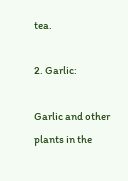tea.

2. Garlic:

Garlic and other plants in the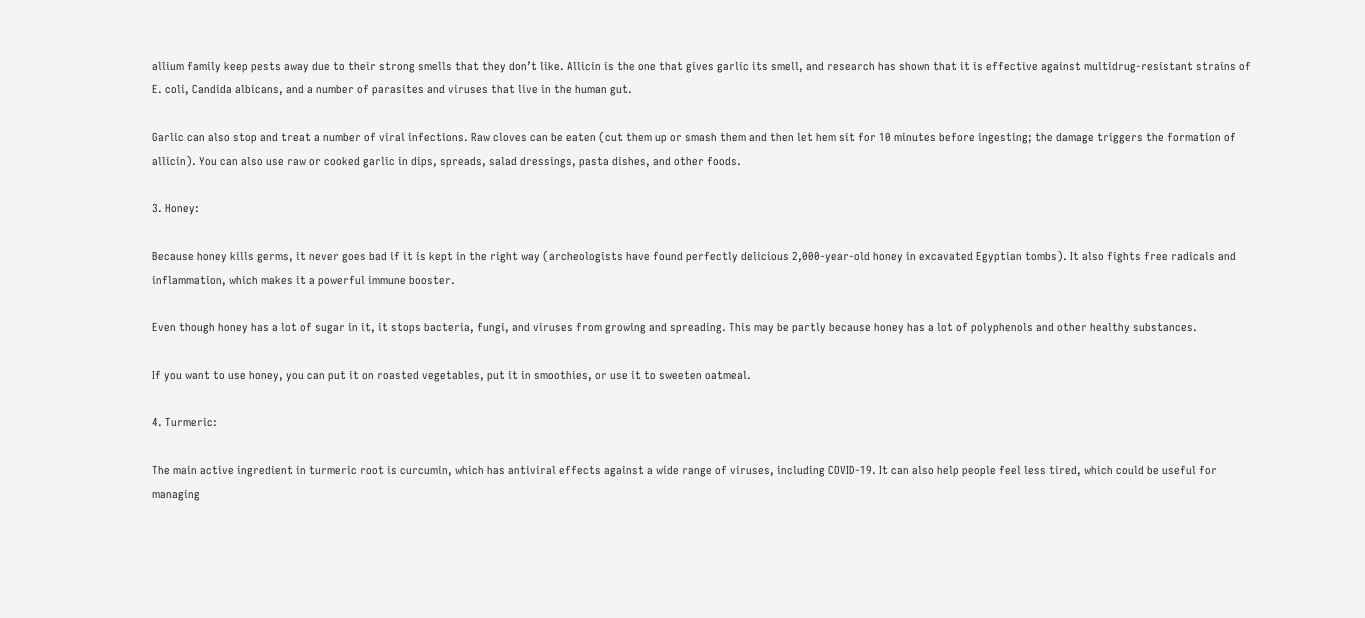allium family keep pests away due to their strong smells that they don’t like. Allicin is the one that gives garlic its smell, and research has shown that it is effective against multidrug-resistant strains of E. coli, Candida albicans, and a number of parasites and viruses that live in the human gut.

Garlic can also stop and treat a number of viral infections. Raw cloves can be eaten (cut them up or smash them and then let hem sit for 10 minutes before ingesting; the damage triggers the formation of allicin). You can also use raw or cooked garlic in dips, spreads, salad dressings, pasta dishes, and other foods.

3. Honey:

Because honey kills germs, it never goes bad if it is kept in the right way (archeologists have found perfectly delicious 2,000-year-old honey in excavated Egyptian tombs). It also fights free radicals and inflammation, which makes it a powerful immune booster.

Even though honey has a lot of sugar in it, it stops bacteria, fungi, and viruses from growing and spreading. This may be partly because honey has a lot of polyphenols and other healthy substances.

If you want to use honey, you can put it on roasted vegetables, put it in smoothies, or use it to sweeten oatmeal.

4. Turmeric:

The main active ingredient in turmeric root is curcumin, which has antiviral effects against a wide range of viruses, including COVID-19. It can also help people feel less tired, which could be useful for managing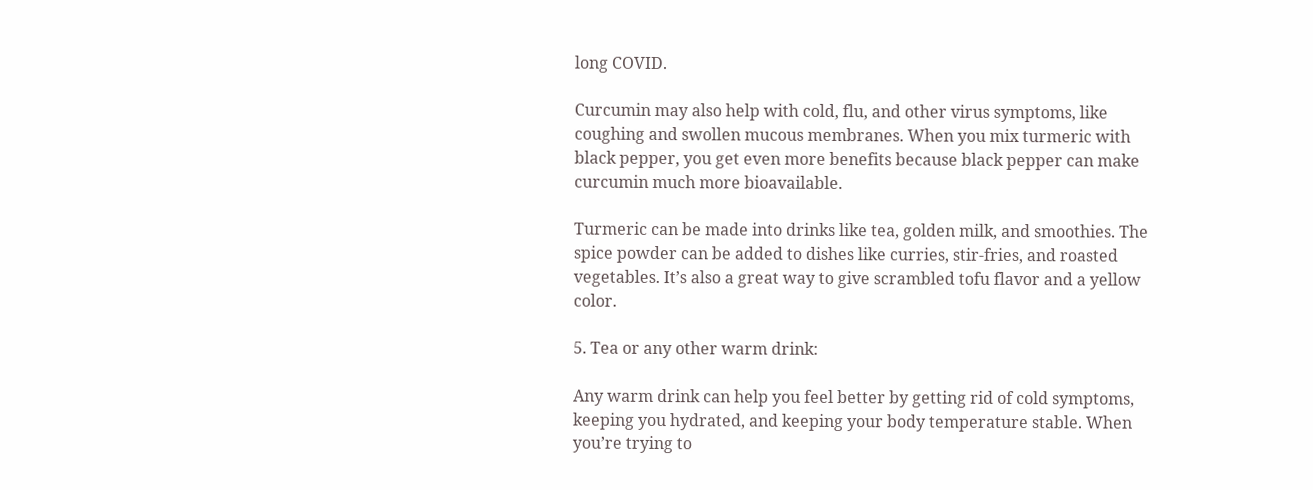long COVID.

Curcumin may also help with cold, flu, and other virus symptoms, like coughing and swollen mucous membranes. When you mix turmeric with black pepper, you get even more benefits because black pepper can make curcumin much more bioavailable.

Turmeric can be made into drinks like tea, golden milk, and smoothies. The spice powder can be added to dishes like curries, stir-fries, and roasted vegetables. It’s also a great way to give scrambled tofu flavor and a yellow color.

5. Tea or any other warm drink:

Any warm drink can help you feel better by getting rid of cold symptoms, keeping you hydrated, and keeping your body temperature stable. When you’re trying to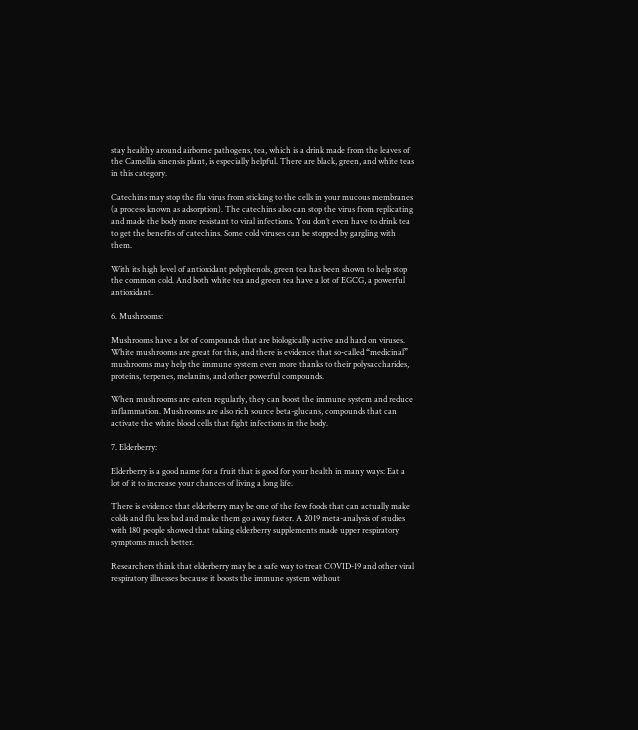stay healthy around airborne pathogens, tea, which is a drink made from the leaves of the Camellia sinensis plant, is especially helpful. There are black, green, and white teas in this category.

Catechins may stop the flu virus from sticking to the cells in your mucous membranes (a process known as adsorption). The catechins also can stop the virus from replicating and made the body more resistant to viral infections. You don’t even have to drink tea to get the benefits of catechins. Some cold viruses can be stopped by gargling with them.

With its high level of antioxidant polyphenols, green tea has been shown to help stop the common cold. And both white tea and green tea have a lot of EGCG, a powerful antioxidant.

6. Mushrooms:

Mushrooms have a lot of compounds that are biologically active and hard on viruses. White mushrooms are great for this, and there is evidence that so-called “medicinal” mushrooms may help the immune system even more thanks to their polysaccharides, proteins, terpenes, melanins, and other powerful compounds.

When mushrooms are eaten regularly, they can boost the immune system and reduce inflammation. Mushrooms are also rich source beta-glucans, compounds that can activate the white blood cells that fight infections in the body.

7. Elderberry:

Elderberry is a good name for a fruit that is good for your health in many ways: Eat a lot of it to increase your chances of living a long life.

There is evidence that elderberry may be one of the few foods that can actually make colds and flu less bad and make them go away faster. A 2019 meta-analysis of studies with 180 people showed that taking elderberry supplements made upper respiratory symptoms much better.

Researchers think that elderberry may be a safe way to treat COVID-19 and other viral respiratory illnesses because it boosts the immune system without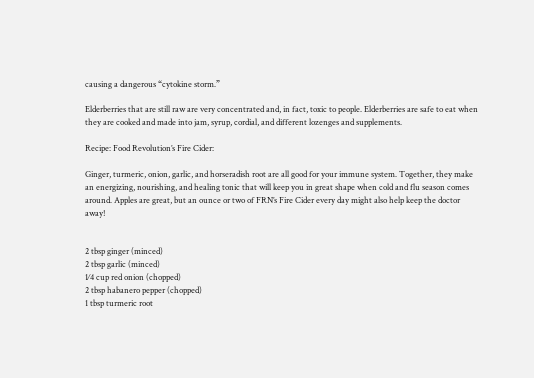causing a dangerous “cytokine storm.”

Elderberries that are still raw are very concentrated and, in fact, toxic to people. Elderberries are safe to eat when they are cooked and made into jam, syrup, cordial, and different lozenges and supplements.

Recipe: Food Revolution’s Fire Cider:

Ginger, turmeric, onion, garlic, and horseradish root are all good for your immune system. Together, they make an energizing, nourishing, and healing tonic that will keep you in great shape when cold and flu season comes around. Apples are great, but an ounce or two of FRN’s Fire Cider every day might also help keep the doctor away!


2 tbsp ginger (minced)
2 tbsp garlic (minced)
1⁄4 cup red onion (chopped)
2 tbsp habanero pepper (chopped)
1 tbsp turmeric root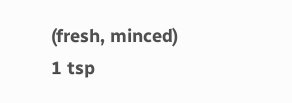(fresh, minced)
1 tsp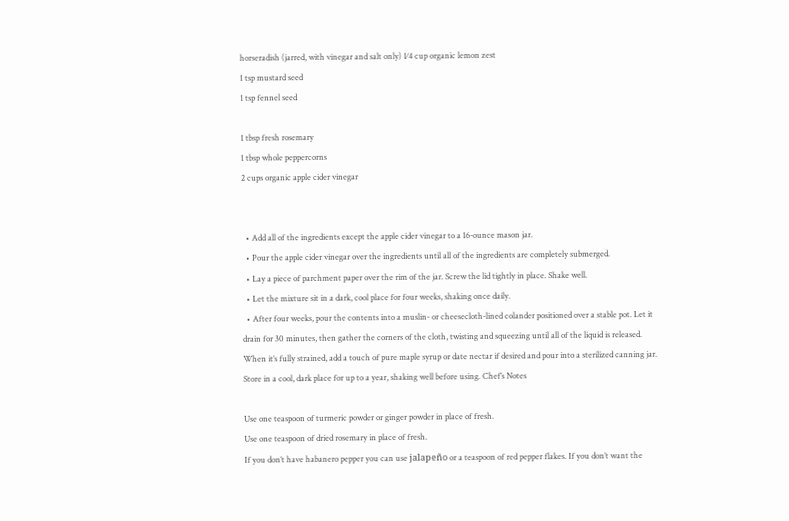horseradish (jarred, with vinegar and salt only) 1⁄4 cup organic lemon zest
1 tsp mustard seed
1 tsp fennel seed

1 tbsp fresh rosemary
1 tbsp whole peppercorns
2 cups organic apple cider vinegar


  • Add all of the ingredients except the apple cider vinegar to a 16-ounce mason jar.
  • Pour the apple cider vinegar over the ingredients until all of the ingredients are completely submerged.
  • Lay a piece of parchment paper over the rim of the jar. Screw the lid tightly in place. Shake well.
  • Let the mixture sit in a dark, cool place for four weeks, shaking once daily.
  • After four weeks, pour the contents into a muslin- or cheesecloth-lined colander positioned over a stable pot. Let it drain for 30 minutes, then gather the corners of the cloth, twisting and squeezing until all of the liquid is released. When it’s fully strained, add a touch of pure maple syrup or date nectar if desired and pour into a sterilized canning jar. Store in a cool, dark place for up to a year, shaking well before using. Chef’s Notes

Use one teaspoon of turmeric powder or ginger powder in place of fresh.
Use one teaspoon of dried rosemary in place of fresh.
If you don’t have habanero pepper you can use jalapeño or a teaspoon of red pepper flakes. If you don’t want the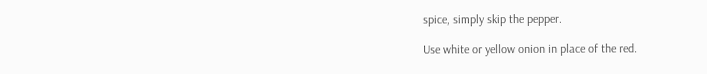spice, simply skip the pepper.

Use white or yellow onion in place of the red.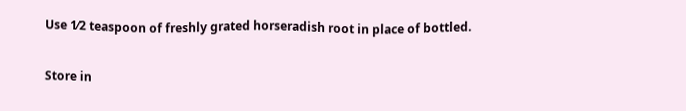Use 1⁄2 teaspoon of freshly grated horseradish root in place of bottled.

Store in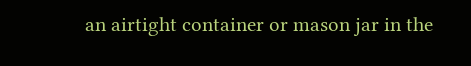an airtight container or mason jar in the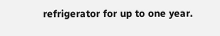refrigerator for up to one year.